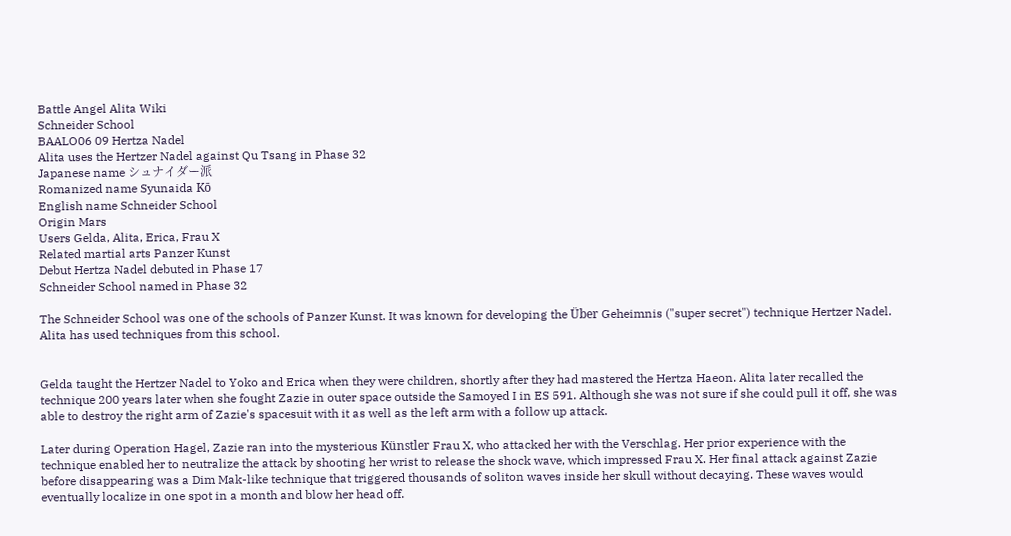Battle Angel Alita Wiki
Schneider School
BAALO06 09 Hertza Nadel
Alita uses the Hertzer Nadel against Qu Tsang in Phase 32
Japanese name シュナイダー派
Romanized name Syunaida Kō
English name Schneider School
Origin Mars
Users Gelda, Alita, Erica, Frau X
Related martial arts Panzer Kunst
Debut Hertza Nadel debuted in Phase 17
Schneider School named in Phase 32

The Schneider School was one of the schools of Panzer Kunst. It was known for developing the Über Geheimnis ("super secret") technique Hertzer Nadel. Alita has used techniques from this school.


Gelda taught the Hertzer Nadel to Yoko and Erica when they were children, shortly after they had mastered the Hertza Haeon. Alita later recalled the technique 200 years later when she fought Zazie in outer space outside the Samoyed I in ES 591. Although she was not sure if she could pull it off, she was able to destroy the right arm of Zazie's spacesuit with it as well as the left arm with a follow up attack.

Later during Operation Hagel, Zazie ran into the mysterious Künstler Frau X, who attacked her with the Verschlag. Her prior experience with the technique enabled her to neutralize the attack by shooting her wrist to release the shock wave, which impressed Frau X. Her final attack against Zazie before disappearing was a Dim Mak-like technique that triggered thousands of soliton waves inside her skull without decaying. These waves would eventually localize in one spot in a month and blow her head off.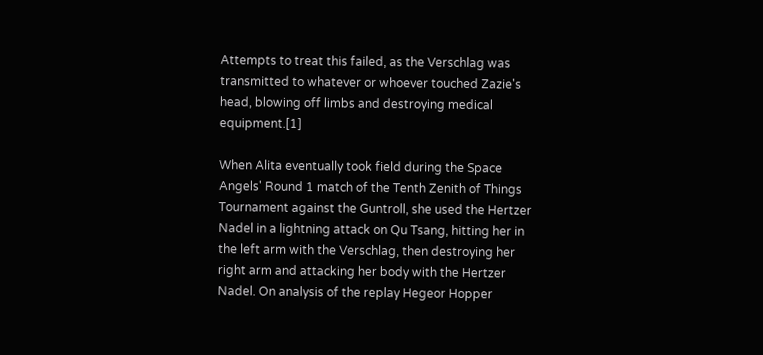Attempts to treat this failed, as the Verschlag was transmitted to whatever or whoever touched Zazie's head, blowing off limbs and destroying medical equipment.[1]

When Alita eventually took field during the Space Angels' Round 1 match of the Tenth Zenith of Things Tournament against the Guntroll, she used the Hertzer Nadel in a lightning attack on Qu Tsang, hitting her in the left arm with the Verschlag, then destroying her right arm and attacking her body with the Hertzer Nadel. On analysis of the replay Hegeor Hopper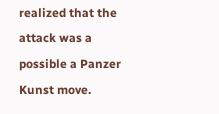realized that the attack was a possible a Panzer Kunst move.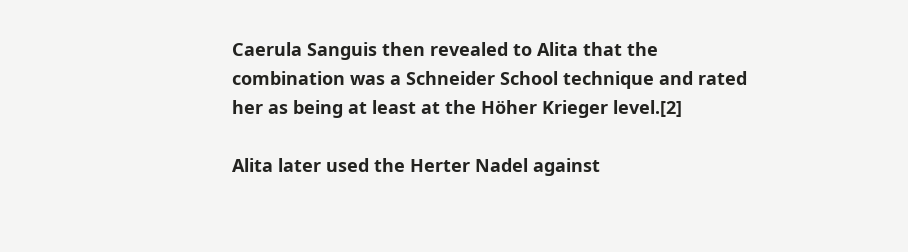Caerula Sanguis then revealed to Alita that the combination was a Schneider School technique and rated her as being at least at the Höher Krieger level.[2]

Alita later used the Herter Nadel against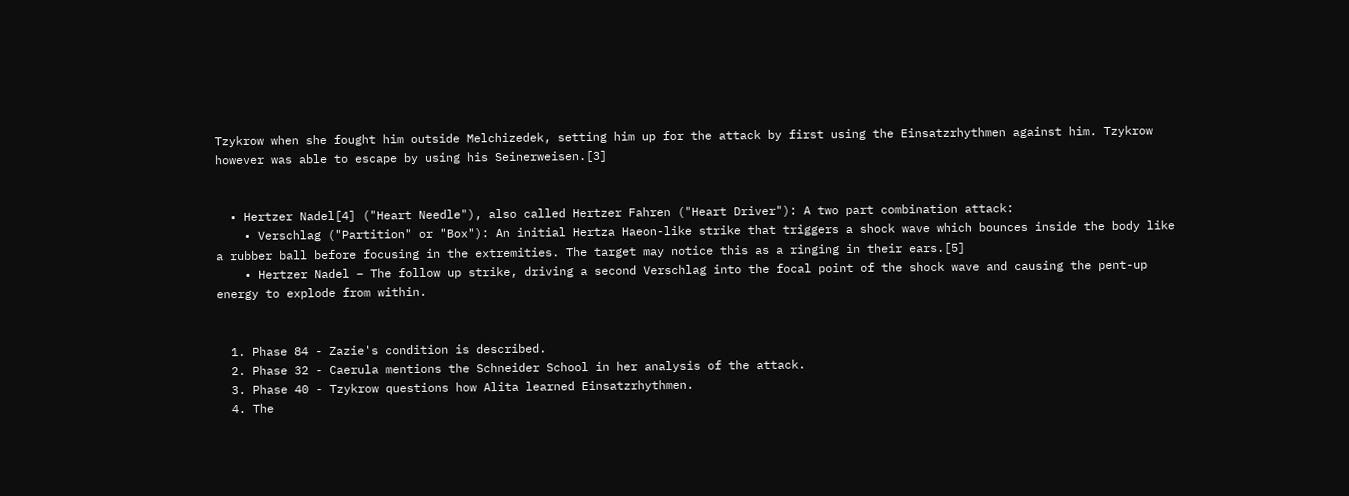Tzykrow when she fought him outside Melchizedek, setting him up for the attack by first using the Einsatzrhythmen against him. Tzykrow however was able to escape by using his Seinerweisen.[3]


  • Hertzer Nadel[4] ("Heart Needle"), also called Hertzer Fahren ("Heart Driver"): A two part combination attack:
    • Verschlag ("Partition" or "Box"): An initial Hertza Haeon-like strike that triggers a shock wave which bounces inside the body like a rubber ball before focusing in the extremities. The target may notice this as a ringing in their ears.[5]
    • Hertzer Nadel – The follow up strike, driving a second Verschlag into the focal point of the shock wave and causing the pent-up energy to explode from within.


  1. Phase 84 - Zazie's condition is described.
  2. Phase 32 - Caerula mentions the Schneider School in her analysis of the attack.
  3. Phase 40 - Tzykrow questions how Alita learned Einsatzrhythmen.
  4. The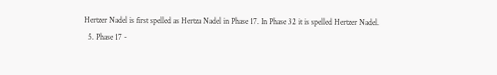Hertzer Nadel is first spelled as Hertza Nadel in Phase 17. In Phase 32 it is spelled Hertzer Nadel.
  5. Phase 17 -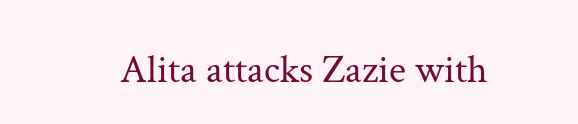Alita attacks Zazie with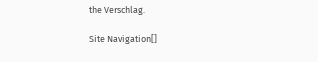the Verschlag.

Site Navigation[]